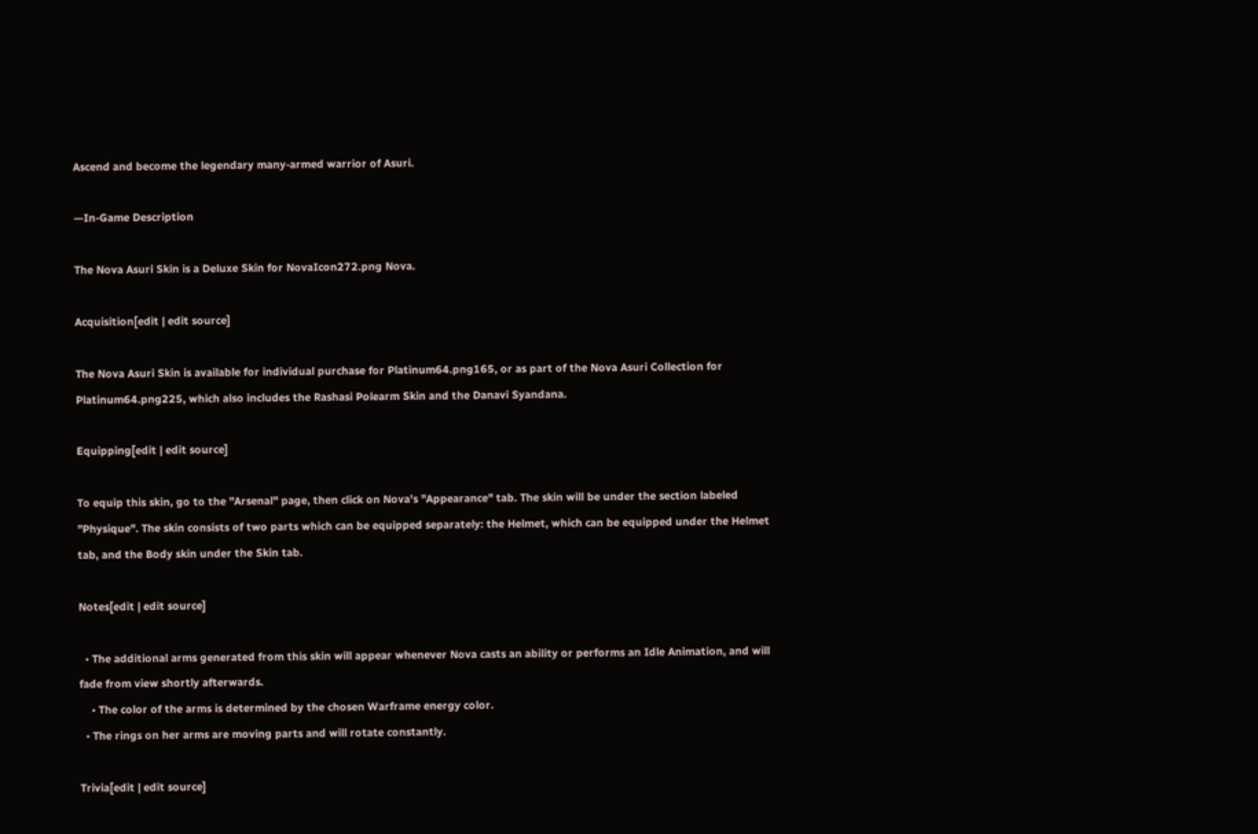Ascend and become the legendary many-armed warrior of Asuri.

—In-Game Description

The Nova Asuri Skin is a Deluxe Skin for NovaIcon272.png Nova.

Acquisition[edit | edit source]

The Nova Asuri Skin is available for individual purchase for Platinum64.png165, or as part of the Nova Asuri Collection for Platinum64.png225, which also includes the Rashasi Polearm Skin and the Danavi Syandana.

Equipping[edit | edit source]

To equip this skin, go to the "Arsenal" page, then click on Nova's "Appearance" tab. The skin will be under the section labeled "Physique". The skin consists of two parts which can be equipped separately: the Helmet, which can be equipped under the Helmet tab, and the Body skin under the Skin tab.

Notes[edit | edit source]

  • The additional arms generated from this skin will appear whenever Nova casts an ability or performs an Idle Animation, and will fade from view shortly afterwards.
    • The color of the arms is determined by the chosen Warframe energy color.
  • The rings on her arms are moving parts and will rotate constantly.

Trivia[edit | edit source]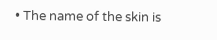• The name of the skin is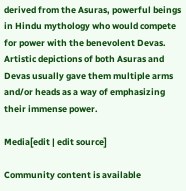derived from the Asuras, powerful beings in Hindu mythology who would compete for power with the benevolent Devas. Artistic depictions of both Asuras and Devas usually gave them multiple arms and/or heads as a way of emphasizing their immense power.

Media[edit | edit source]

Community content is available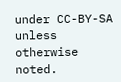under CC-BY-SA unless otherwise noted.